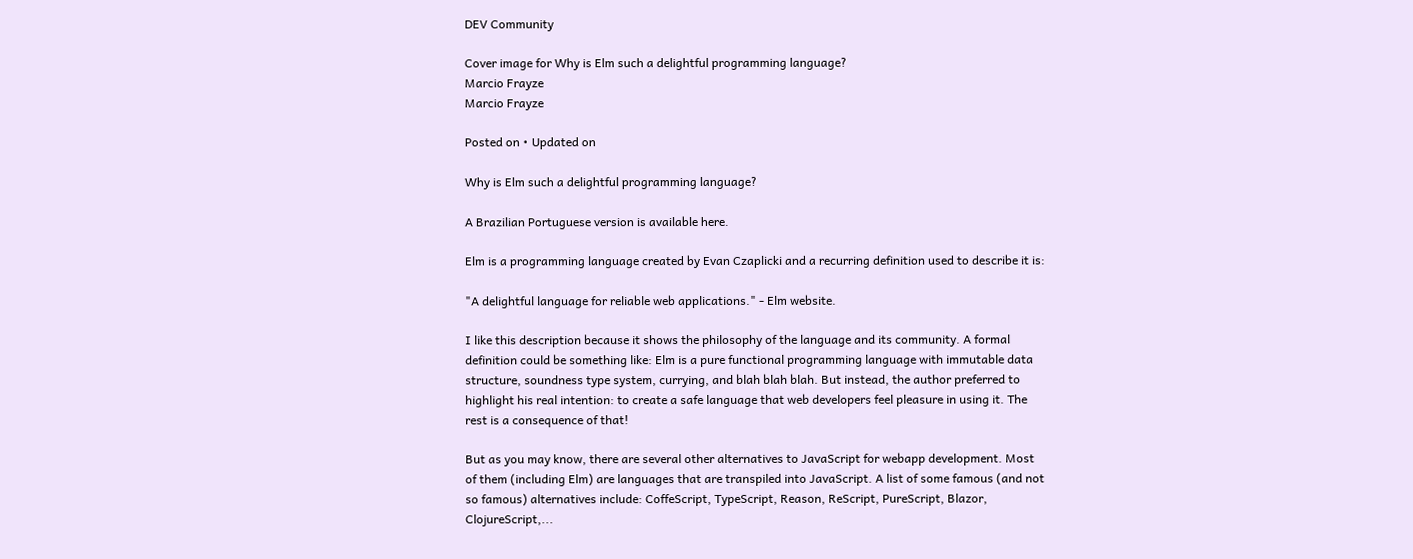DEV Community

Cover image for Why is Elm such a delightful programming language?
Marcio Frayze
Marcio Frayze

Posted on • Updated on

Why is Elm such a delightful programming language?

A Brazilian Portuguese version is available here.

Elm is a programming language created by Evan Czaplicki and a recurring definition used to describe it is:

"A delightful language for reliable web applications." - Elm website.

I like this description because it shows the philosophy of the language and its community. A formal definition could be something like: Elm is a pure functional programming language with immutable data structure, soundness type system, currying, and blah blah blah. But instead, the author preferred to highlight his real intention: to create a safe language that web developers feel pleasure in using it. The rest is a consequence of that!

But as you may know, there are several other alternatives to JavaScript for webapp development. Most of them (including Elm) are languages that are transpiled into JavaScript. A list of some famous (and not so famous) alternatives include: CoffeScript, TypeScript, Reason, ReScript, PureScript, Blazor, ClojureScript,...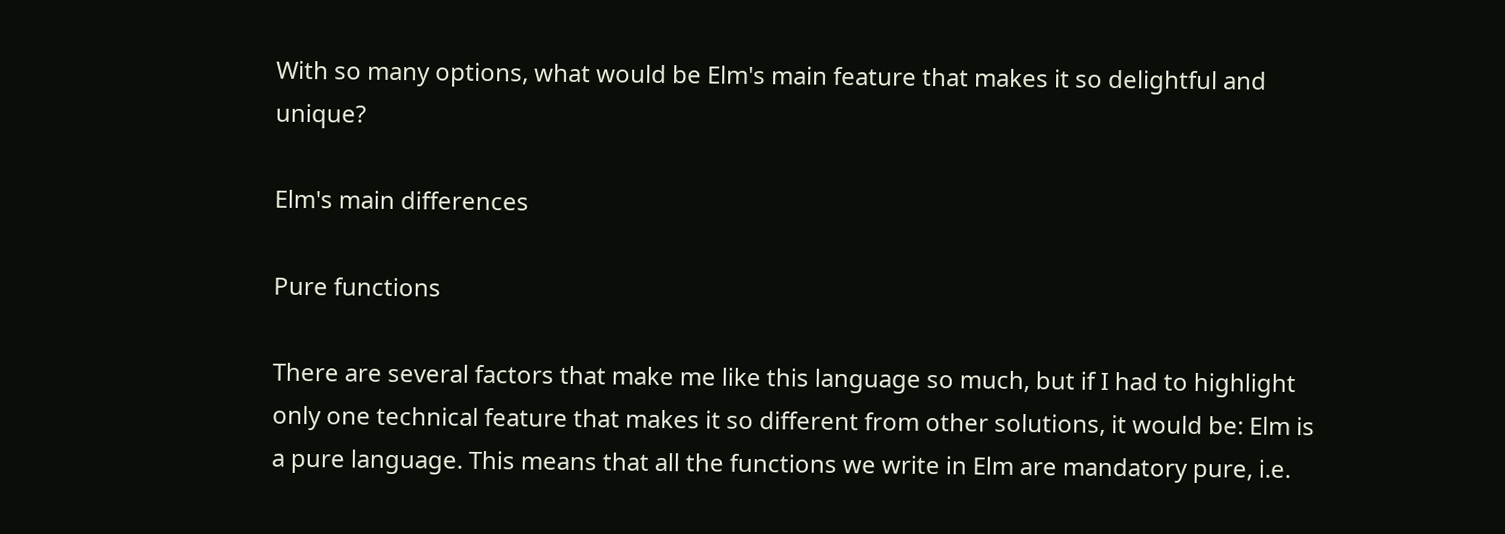With so many options, what would be Elm's main feature that makes it so delightful and unique?

Elm's main differences

Pure functions

There are several factors that make me like this language so much, but if I had to highlight only one technical feature that makes it so different from other solutions, it would be: Elm is a pure language. This means that all the functions we write in Elm are mandatory pure, i.e.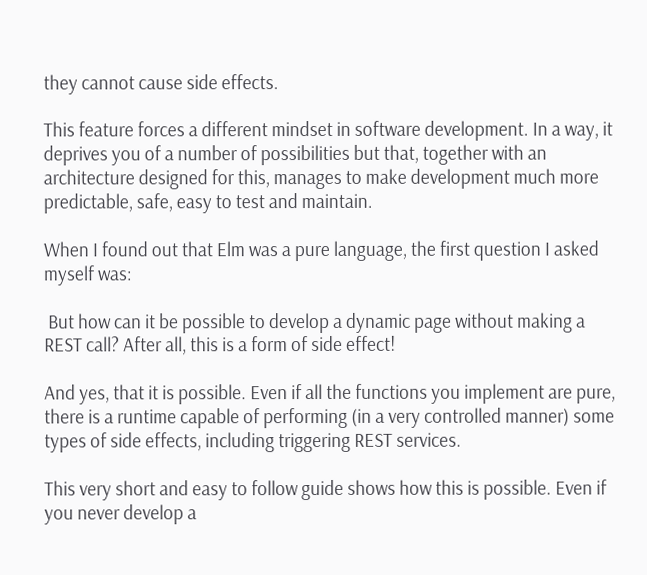they cannot cause side effects.

This feature forces a different mindset in software development. In a way, it deprives you of a number of possibilities but that, together with an architecture designed for this, manages to make development much more predictable, safe, easy to test and maintain.

When I found out that Elm was a pure language, the first question I asked myself was:

 But how can it be possible to develop a dynamic page without making a REST call? After all, this is a form of side effect!

And yes, that it is possible. Even if all the functions you implement are pure, there is a runtime capable of performing (in a very controlled manner) some types of side effects, including triggering REST services.

This very short and easy to follow guide shows how this is possible. Even if you never develop a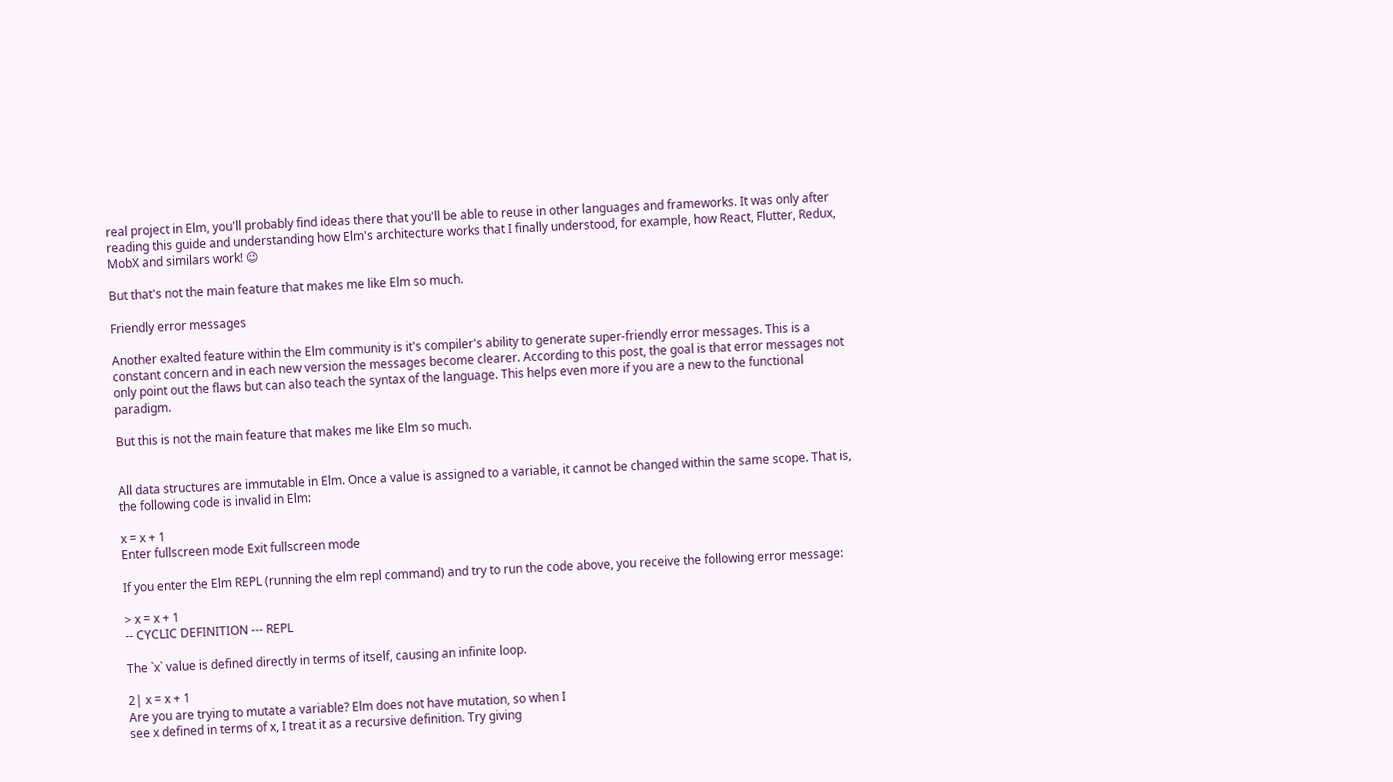real project in Elm, you'll probably find ideas there that you'll be able to reuse in other languages and frameworks. It was only after reading this guide and understanding how Elm's architecture works that I finally understood, for example, how React, Flutter, Redux, MobX and similars work! 😉

But that's not the main feature that makes me like Elm so much.

Friendly error messages

Another exalted feature within the Elm community is it's compiler's ability to generate super-friendly error messages. This is a constant concern and in each new version the messages become clearer. According to this post, the goal is that error messages not only point out the flaws but can also teach the syntax of the language. This helps even more if you are a new to the functional paradigm.

But this is not the main feature that makes me like Elm so much.


All data structures are immutable in Elm. Once a value is assigned to a variable, it cannot be changed within the same scope. That is, the following code is invalid in Elm:

x = x + 1
Enter fullscreen mode Exit fullscreen mode

If you enter the Elm REPL (running the elm repl command) and try to run the code above, you receive the following error message:

> x = x + 1
-- CYCLIC DEFINITION --- REPL

The `x` value is defined directly in terms of itself, causing an infinite loop.

2| x = x + 1
Are you are trying to mutate a variable? Elm does not have mutation, so when I
see x defined in terms of x, I treat it as a recursive definition. Try giving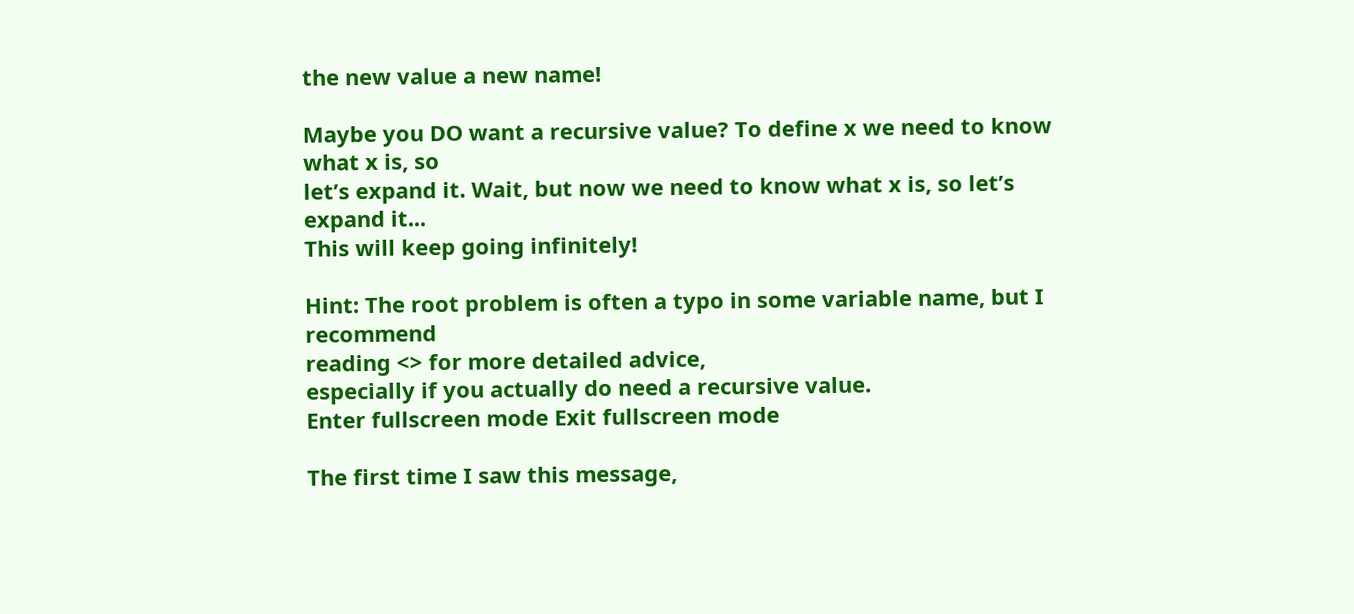the new value a new name!

Maybe you DO want a recursive value? To define x we need to know what x is, so
let’s expand it. Wait, but now we need to know what x is, so let’s expand it...
This will keep going infinitely!

Hint: The root problem is often a typo in some variable name, but I recommend
reading <> for more detailed advice,
especially if you actually do need a recursive value.
Enter fullscreen mode Exit fullscreen mode

The first time I saw this message,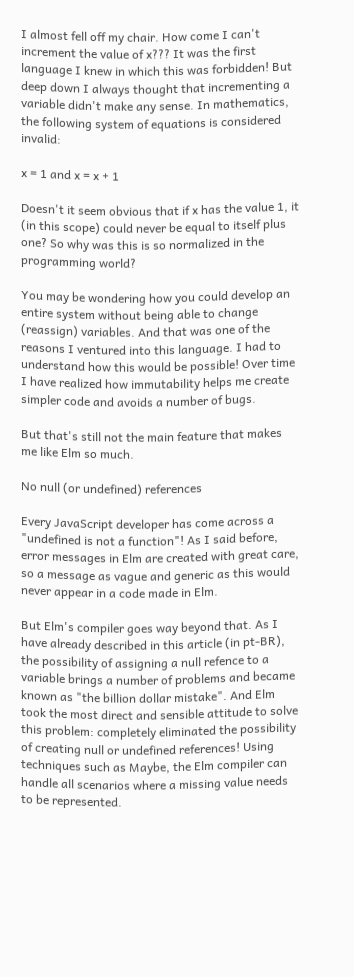I almost fell off my chair. How come I can't increment the value of x??? It was the first language I knew in which this was forbidden! But deep down I always thought that incrementing a variable didn't make any sense. In mathematics, the following system of equations is considered invalid:

x = 1 and x = x + 1

Doesn't it seem obvious that if x has the value 1, it (in this scope) could never be equal to itself plus one? So why was this is so normalized in the programming world?

You may be wondering how you could develop an entire system without being able to change (reassign) variables. And that was one of the reasons I ventured into this language. I had to understand how this would be possible! Over time I have realized how immutability helps me create simpler code and avoids a number of bugs.

But that's still not the main feature that makes me like Elm so much.

No null (or undefined) references

Every JavaScript developer has come across a "undefined is not a function"! As I said before, error messages in Elm are created with great care, so a message as vague and generic as this would never appear in a code made in Elm.

But Elm's compiler goes way beyond that. As I have already described in this article (in pt-BR), the possibility of assigning a null refence to a variable brings a number of problems and became known as "the billion dollar mistake". And Elm took the most direct and sensible attitude to solve this problem: completely eliminated the possibility of creating null or undefined references! Using techniques such as Maybe, the Elm compiler can handle all scenarios where a missing value needs to be represented.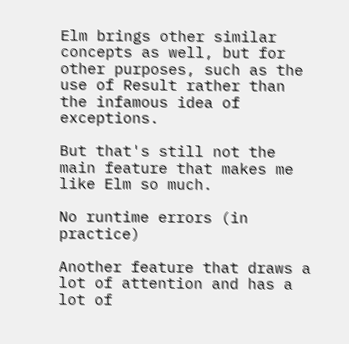Elm brings other similar concepts as well, but for other purposes, such as the use of Result rather than the infamous idea of exceptions.

But that's still not the main feature that makes me like Elm so much.

No runtime errors (in practice)

Another feature that draws a lot of attention and has a lot of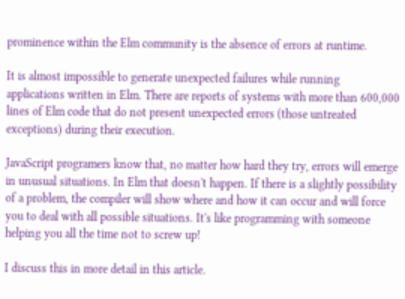prominence within the Elm community is the absence of errors at runtime.

It is almost impossible to generate unexpected failures while running applications written in Elm. There are reports of systems with more than 600,000 lines of Elm code that do not present unexpected errors (those untreated exceptions) during their execution.

JavaScript programers know that, no matter how hard they try, errors will emerge in unusual situations. In Elm that doesn't happen. If there is a slightly possibility of a problem, the compiler will show where and how it can occur and will force you to deal with all possible situations. It's like programming with someone helping you all the time not to screw up!

I discuss this in more detail in this article.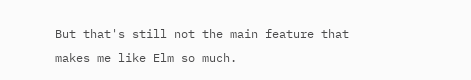But that's still not the main feature that makes me like Elm so much.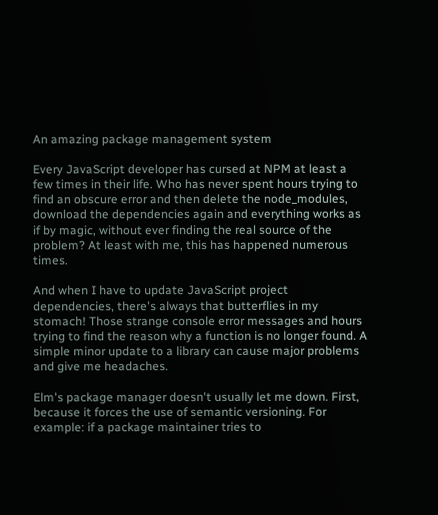An amazing package management system

Every JavaScript developer has cursed at NPM at least a few times in their life. Who has never spent hours trying to find an obscure error and then delete the node_modules, download the dependencies again and everything works as if by magic, without ever finding the real source of the problem? At least with me, this has happened numerous times.

And when I have to update JavaScript project dependencies, there's always that butterflies in my stomach! Those strange console error messages and hours trying to find the reason why a function is no longer found. A simple minor update to a library can cause major problems and give me headaches.

Elm's package manager doesn't usually let me down. First, because it forces the use of semantic versioning. For example: if a package maintainer tries to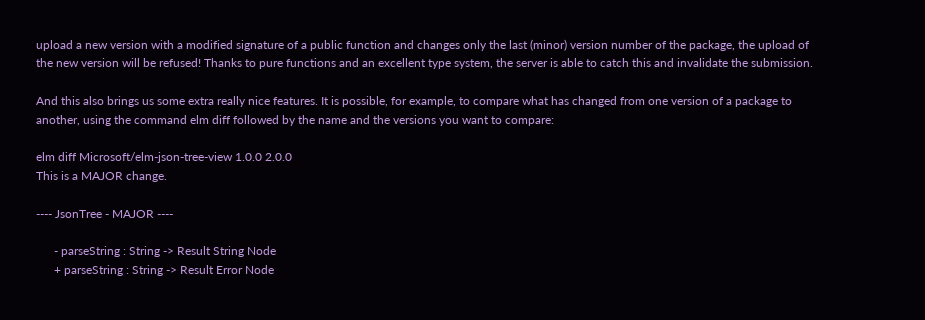upload a new version with a modified signature of a public function and changes only the last (minor) version number of the package, the upload of the new version will be refused! Thanks to pure functions and an excellent type system, the server is able to catch this and invalidate the submission.

And this also brings us some extra really nice features. It is possible, for example, to compare what has changed from one version of a package to another, using the command elm diff followed by the name and the versions you want to compare:

elm diff Microsoft/elm-json-tree-view 1.0.0 2.0.0
This is a MAJOR change.

---- JsonTree - MAJOR ----

      - parseString : String -> Result String Node
      + parseString : String -> Result Error Node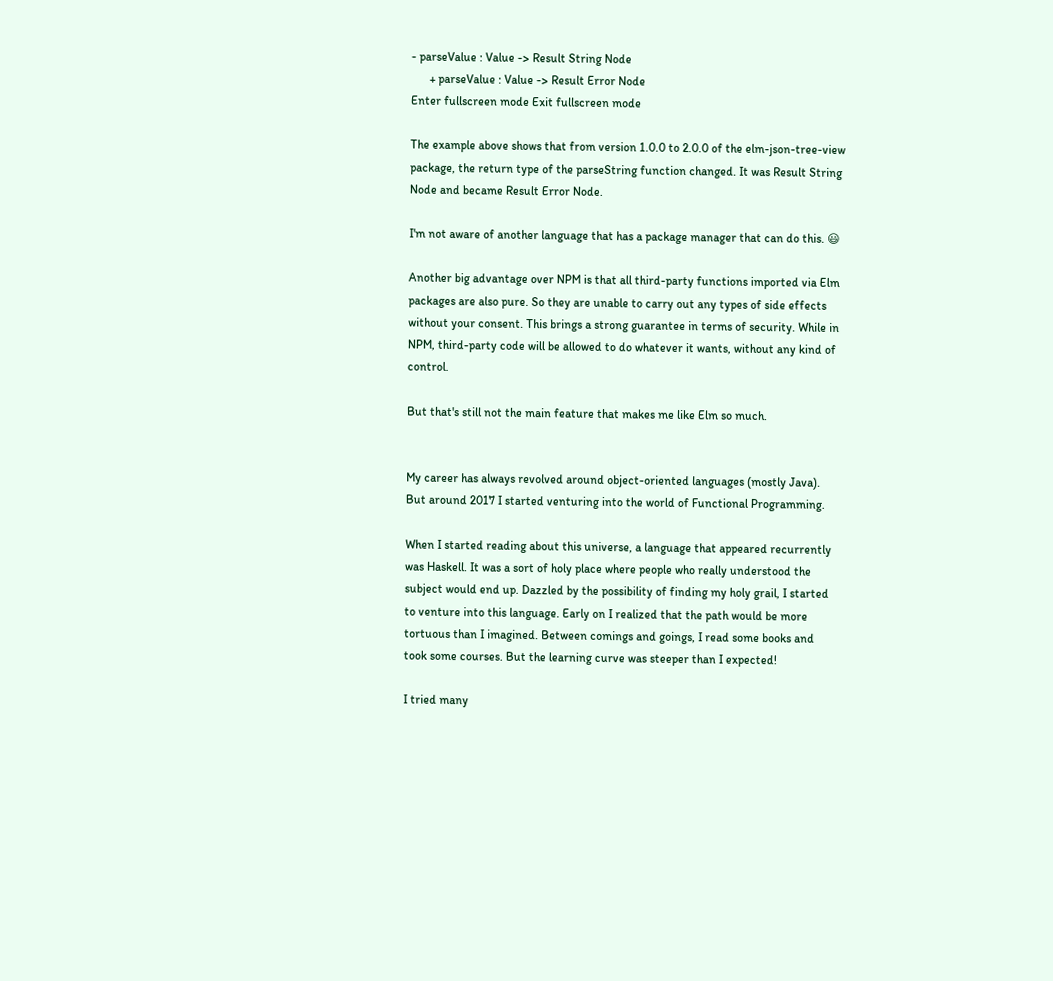- parseValue : Value -> Result String Node
      + parseValue : Value -> Result Error Node
Enter fullscreen mode Exit fullscreen mode

The example above shows that from version 1.0.0 to 2.0.0 of the elm-json-tree-view package, the return type of the parseString function changed. It was Result String Node and became Result Error Node.

I'm not aware of another language that has a package manager that can do this. 😃

Another big advantage over NPM is that all third-party functions imported via Elm packages are also pure. So they are unable to carry out any types of side effects without your consent. This brings a strong guarantee in terms of security. While in NPM, third-party code will be allowed to do whatever it wants, without any kind of control.

But that's still not the main feature that makes me like Elm so much.


My career has always revolved around object-oriented languages (mostly Java). But around 2017 I started venturing into the world of Functional Programming.

When I started reading about this universe, a language that appeared recurrently was Haskell. It was a sort of holy place where people who really understood the subject would end up. Dazzled by the possibility of finding my holy grail, I started to venture into this language. Early on I realized that the path would be more tortuous than I imagined. Between comings and goings, I read some books and took some courses. But the learning curve was steeper than I expected!

I tried many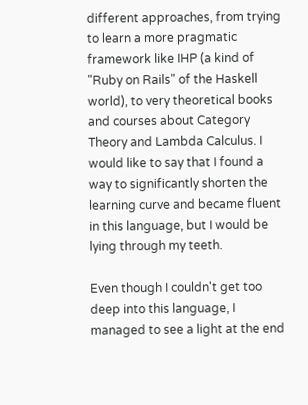different approaches, from trying to learn a more pragmatic framework like IHP (a kind of "Ruby on Rails" of the Haskell world), to very theoretical books and courses about Category Theory and Lambda Calculus. I would like to say that I found a way to significantly shorten the learning curve and became fluent in this language, but I would be lying through my teeth.

Even though I couldn't get too deep into this language, I managed to see a light at the end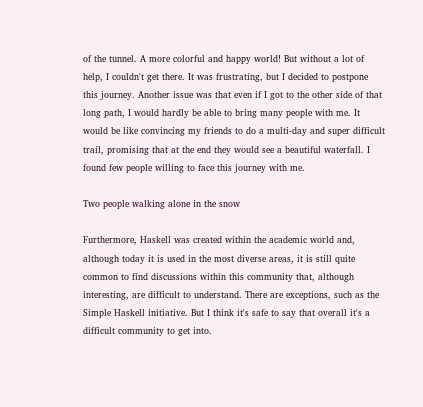of the tunnel. A more colorful and happy world! But without a lot of help, I couldn't get there. It was frustrating, but I decided to postpone this journey. Another issue was that even if I got to the other side of that long path, I would hardly be able to bring many people with me. It would be like convincing my friends to do a multi-day and super difficult trail, promising that at the end they would see a beautiful waterfall. I found few people willing to face this journey with me.

Two people walking alone in the snow

Furthermore, Haskell was created within the academic world and, although today it is used in the most diverse areas, it is still quite common to find discussions within this community that, although interesting, are difficult to understand. There are exceptions, such as the Simple Haskell initiative. But I think it's safe to say that overall it's a difficult community to get into.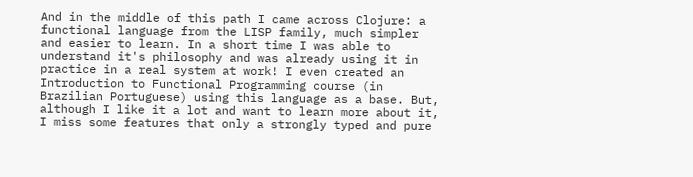And in the middle of this path I came across Clojure: a functional language from the LISP family, much simpler and easier to learn. In a short time I was able to understand it's philosophy and was already using it in practice in a real system at work! I even created an Introduction to Functional Programming course (in Brazilian Portuguese) using this language as a base. But, although I like it a lot and want to learn more about it, I miss some features that only a strongly typed and pure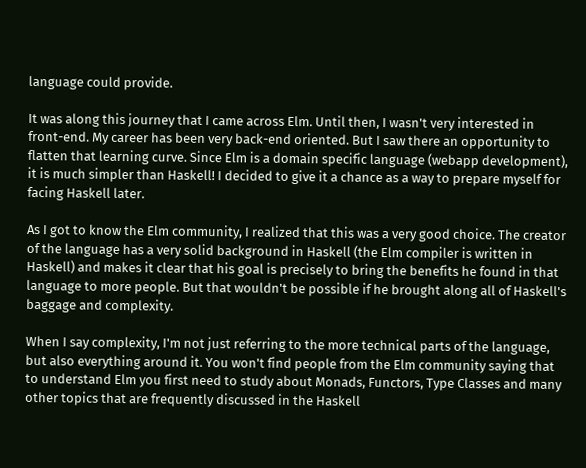language could provide.

It was along this journey that I came across Elm. Until then, I wasn't very interested in front-end. My career has been very back-end oriented. But I saw there an opportunity to flatten that learning curve. Since Elm is a domain specific language (webapp development), it is much simpler than Haskell! I decided to give it a chance as a way to prepare myself for facing Haskell later.

As I got to know the Elm community, I realized that this was a very good choice. The creator of the language has a very solid background in Haskell (the Elm compiler is written in Haskell) and makes it clear that his goal is precisely to bring the benefits he found in that language to more people. But that wouldn't be possible if he brought along all of Haskell's baggage and complexity.

When I say complexity, I'm not just referring to the more technical parts of the language, but also everything around it. You won't find people from the Elm community saying that to understand Elm you first need to study about Monads, Functors, Type Classes and many other topics that are frequently discussed in the Haskell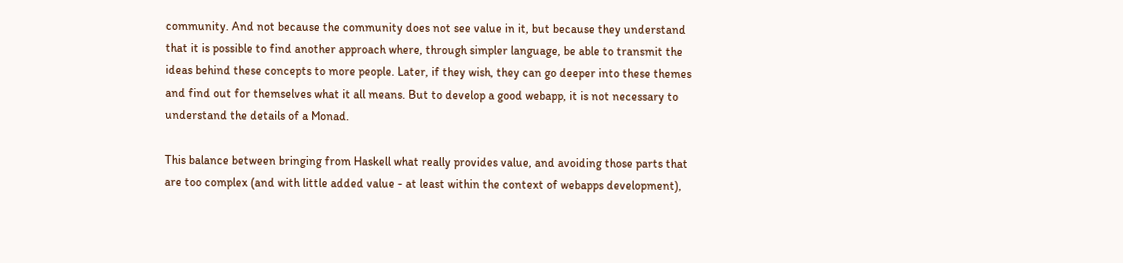community. And not because the community does not see value in it, but because they understand that it is possible to find another approach where, through simpler language, be able to transmit the ideas behind these concepts to more people. Later, if they wish, they can go deeper into these themes and find out for themselves what it all means. But to develop a good webapp, it is not necessary to understand the details of a Monad.

This balance between bringing from Haskell what really provides value, and avoiding those parts that are too complex (and with little added value - at least within the context of webapps development),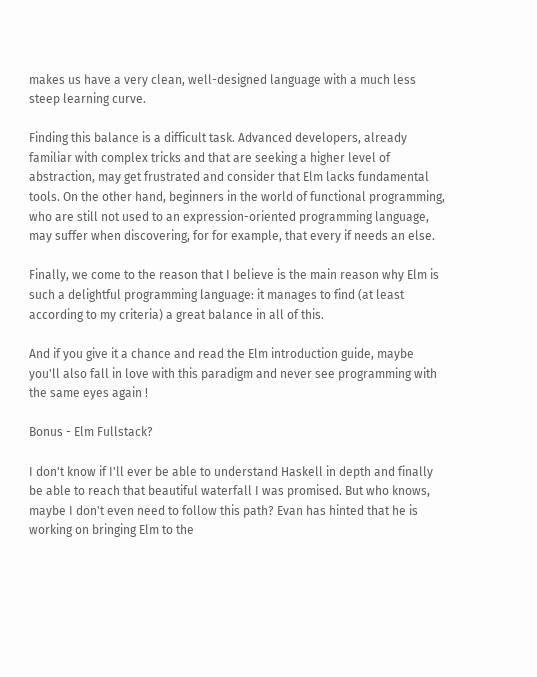makes us have a very clean, well-designed language with a much less steep learning curve.

Finding this balance is a difficult task. Advanced developers, already familiar with complex tricks and that are seeking a higher level of abstraction, may get frustrated and consider that Elm lacks fundamental tools. On the other hand, beginners in the world of functional programming, who are still not used to an expression-oriented programming language, may suffer when discovering, for for example, that every if needs an else.

Finally, we come to the reason that I believe is the main reason why Elm is such a delightful programming language: it manages to find (at least according to my criteria) a great balance in all of this.

And if you give it a chance and read the Elm introduction guide, maybe you'll also fall in love with this paradigm and never see programming with the same eyes again !

Bonus - Elm Fullstack?

I don't know if I'll ever be able to understand Haskell in depth and finally be able to reach that beautiful waterfall I was promised. But who knows, maybe I don't even need to follow this path? Evan has hinted that he is working on bringing Elm to the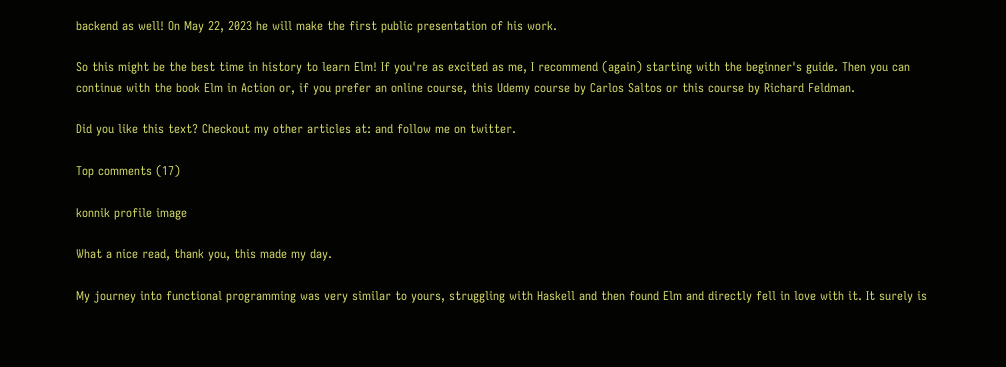backend as well! On May 22, 2023 he will make the first public presentation of his work.

So this might be the best time in history to learn Elm! If you're as excited as me, I recommend (again) starting with the beginner's guide. Then you can continue with the book Elm in Action or, if you prefer an online course, this Udemy course by Carlos Saltos or this course by Richard Feldman.

Did you like this text? Checkout my other articles at: and follow me on twitter.

Top comments (17)

konnik profile image

What a nice read, thank you, this made my day.

My journey into functional programming was very similar to yours, struggling with Haskell and then found Elm and directly fell in love with it. It surely is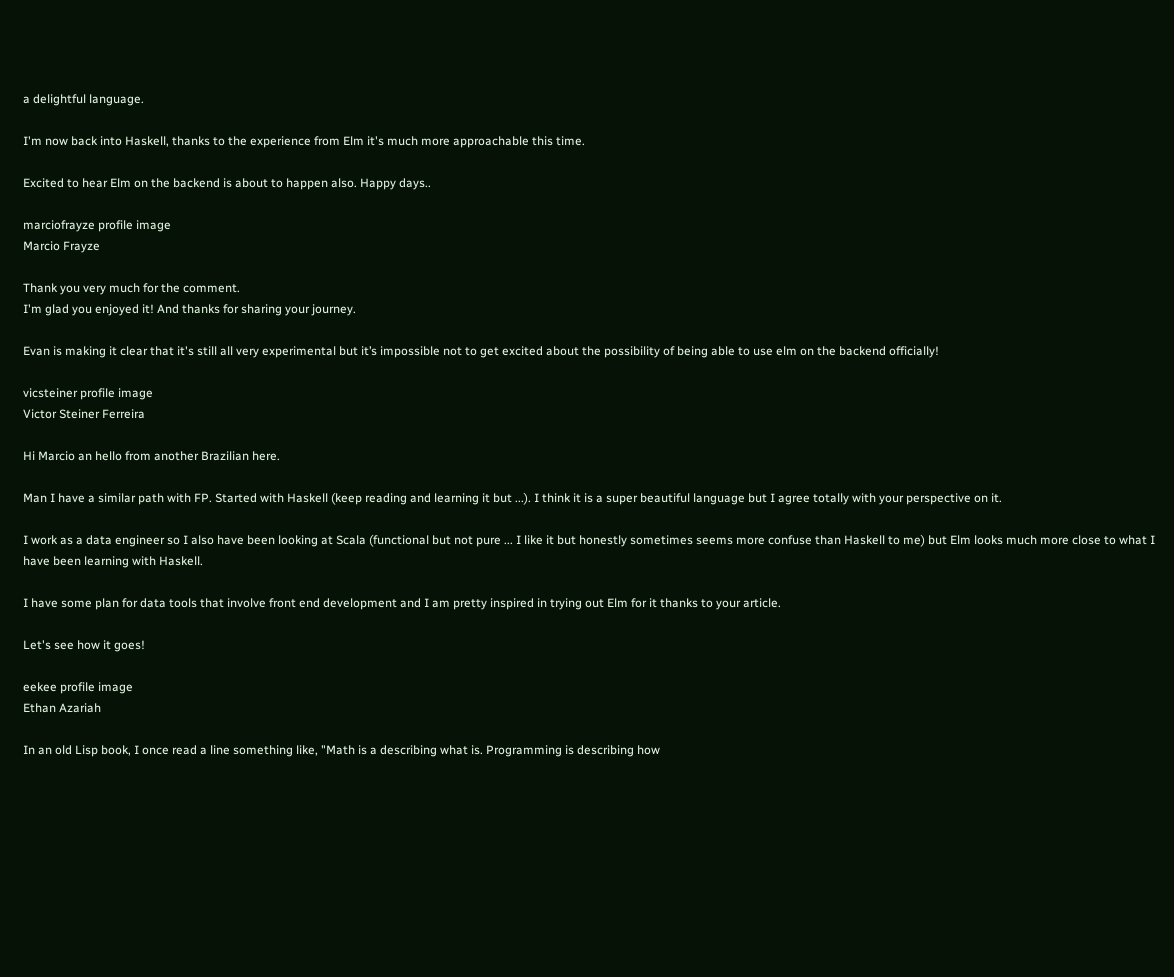a delightful language.

I'm now back into Haskell, thanks to the experience from Elm it's much more approachable this time.

Excited to hear Elm on the backend is about to happen also. Happy days..

marciofrayze profile image
Marcio Frayze

Thank you very much for the comment.
I'm glad you enjoyed it! And thanks for sharing your journey.

Evan is making it clear that it's still all very experimental but it’s impossible not to get excited about the possibility of being able to use elm on the backend officially!

vicsteiner profile image
Victor Steiner Ferreira

Hi Marcio an hello from another Brazilian here.

Man I have a similar path with FP. Started with Haskell (keep reading and learning it but ...). I think it is a super beautiful language but I agree totally with your perspective on it.

I work as a data engineer so I also have been looking at Scala (functional but not pure ... I like it but honestly sometimes seems more confuse than Haskell to me) but Elm looks much more close to what I have been learning with Haskell.

I have some plan for data tools that involve front end development and I am pretty inspired in trying out Elm for it thanks to your article.

Let's see how it goes!

eekee profile image
Ethan Azariah

In an old Lisp book, I once read a line something like, "Math is a describing what is. Programming is describing how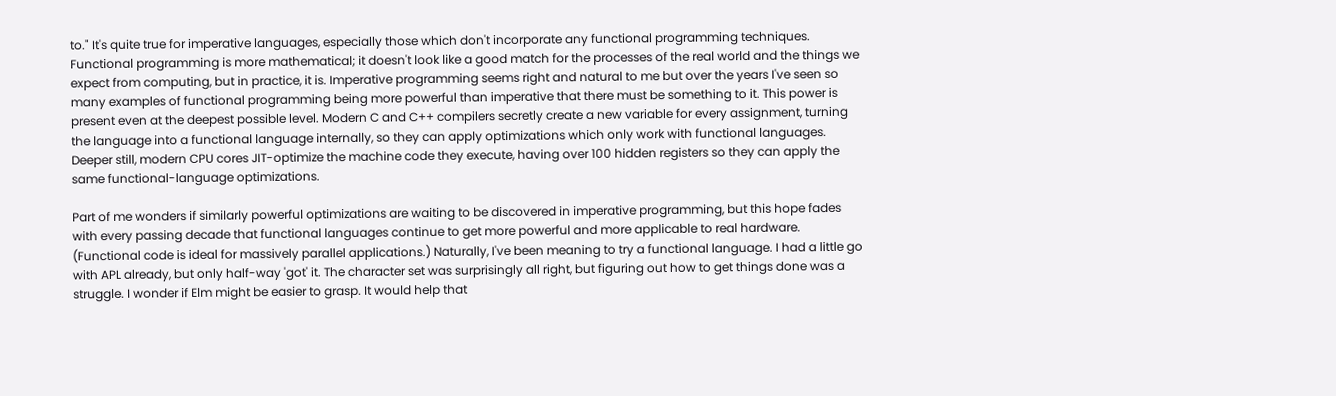to." It's quite true for imperative languages, especially those which don't incorporate any functional programming techniques. Functional programming is more mathematical; it doesn't look like a good match for the processes of the real world and the things we expect from computing, but in practice, it is. Imperative programming seems right and natural to me but over the years I've seen so many examples of functional programming being more powerful than imperative that there must be something to it. This power is present even at the deepest possible level. Modern C and C++ compilers secretly create a new variable for every assignment, turning the language into a functional language internally, so they can apply optimizations which only work with functional languages. Deeper still, modern CPU cores JIT-optimize the machine code they execute, having over 100 hidden registers so they can apply the same functional-language optimizations.

Part of me wonders if similarly powerful optimizations are waiting to be discovered in imperative programming, but this hope fades with every passing decade that functional languages continue to get more powerful and more applicable to real hardware. (Functional code is ideal for massively parallel applications.) Naturally, I've been meaning to try a functional language. I had a little go with APL already, but only half-way 'got' it. The character set was surprisingly all right, but figuring out how to get things done was a struggle. I wonder if Elm might be easier to grasp. It would help that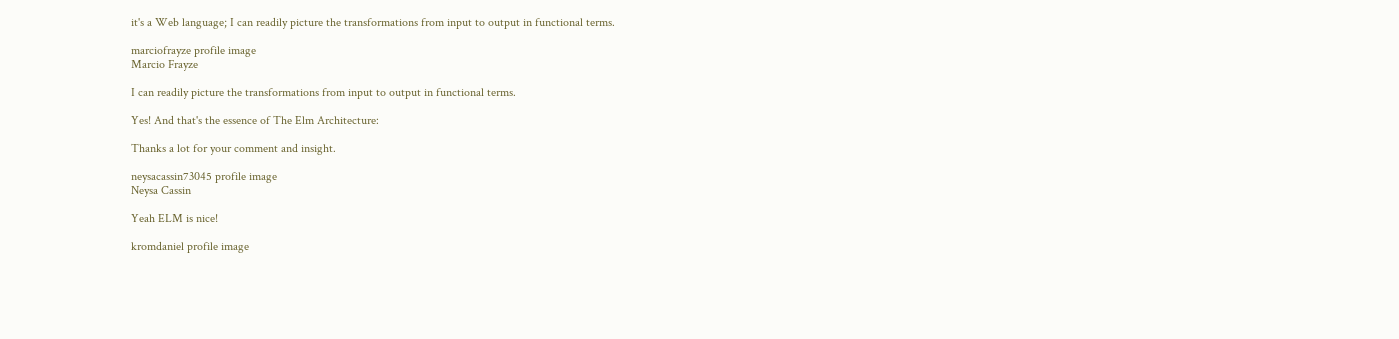it's a Web language; I can readily picture the transformations from input to output in functional terms.

marciofrayze profile image
Marcio Frayze

I can readily picture the transformations from input to output in functional terms.

Yes! And that's the essence of The Elm Architecture:

Thanks a lot for your comment and insight.

neysacassin73045 profile image
Neysa Cassin

Yeah ELM is nice!

kromdaniel profile image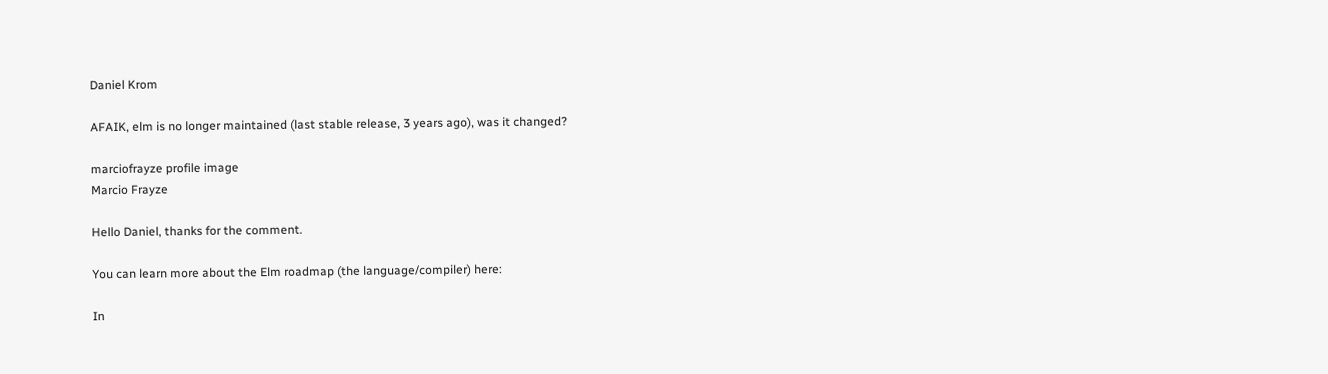Daniel Krom

AFAIK, elm is no longer maintained (last stable release, 3 years ago), was it changed?

marciofrayze profile image
Marcio Frayze

Hello Daniel, thanks for the comment.

You can learn more about the Elm roadmap (the language/compiler) here:

In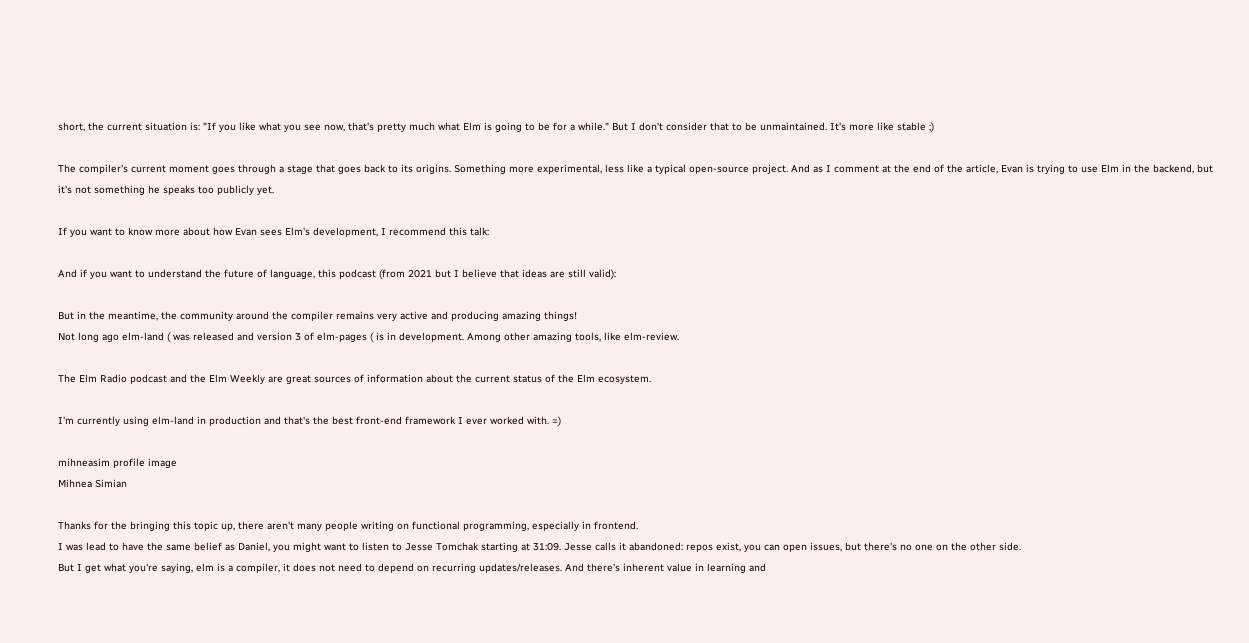short, the current situation is: "If you like what you see now, that's pretty much what Elm is going to be for a while." But I don't consider that to be unmaintained. It's more like stable ;)

The compiler's current moment goes through a stage that goes back to its origins. Something more experimental, less like a typical open-source project. And as I comment at the end of the article, Evan is trying to use Elm in the backend, but it's not something he speaks too publicly yet.

If you want to know more about how Evan sees Elm's development, I recommend this talk:

And if you want to understand the future of language, this podcast (from 2021 but I believe that ideas are still valid):

But in the meantime, the community around the compiler remains very active and producing amazing things!
Not long ago elm-land ( was released and version 3 of elm-pages ( is in development. Among other amazing tools, like elm-review.

The Elm Radio podcast and the Elm Weekly are great sources of information about the current status of the Elm ecosystem.

I'm currently using elm-land in production and that's the best front-end framework I ever worked with. =)

mihneasim profile image
Mihnea Simian

Thanks for the bringing this topic up, there aren't many people writing on functional programming, especially in frontend.
I was lead to have the same belief as Daniel, you might want to listen to Jesse Tomchak starting at 31:09. Jesse calls it abandoned: repos exist, you can open issues, but there's no one on the other side.
But I get what you're saying, elm is a compiler, it does not need to depend on recurring updates/releases. And there's inherent value in learning and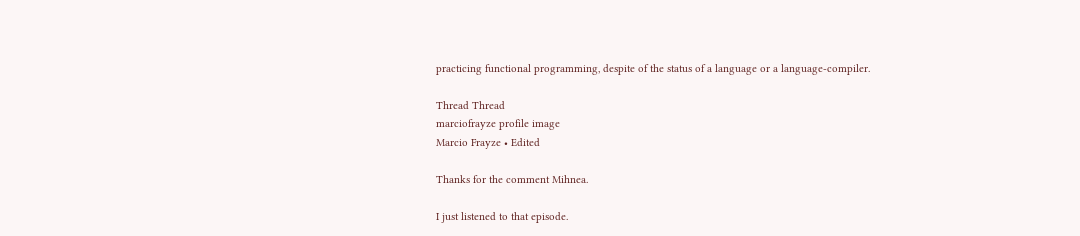practicing functional programming, despite of the status of a language or a language-compiler.

Thread Thread
marciofrayze profile image
Marcio Frayze • Edited

Thanks for the comment Mihnea.

I just listened to that episode.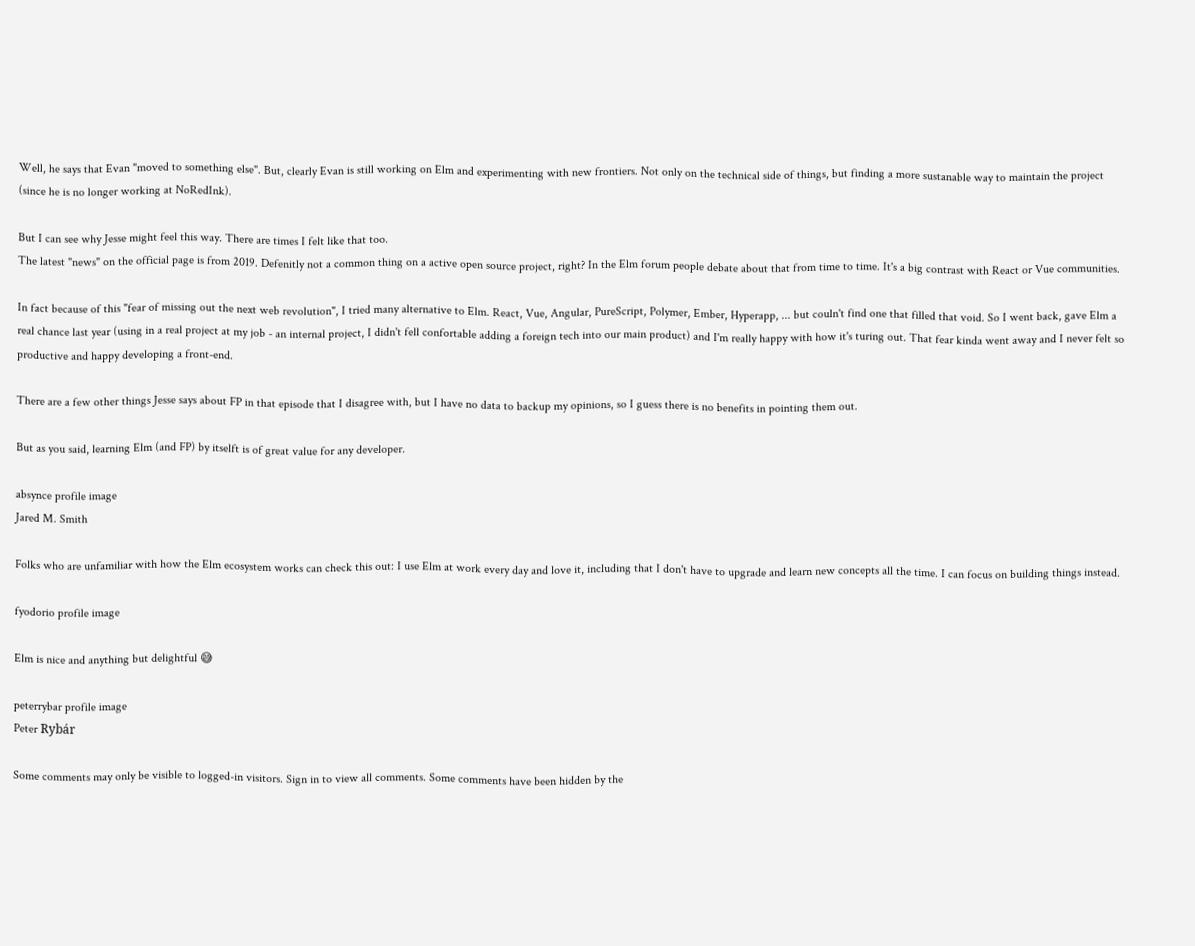Well, he says that Evan "moved to something else". But, clearly Evan is still working on Elm and experimenting with new frontiers. Not only on the technical side of things, but finding a more sustanable way to maintain the project (since he is no longer working at NoRedInk).

But I can see why Jesse might feel this way. There are times I felt like that too.
The latest "news" on the official page is from 2019. Defenitly not a common thing on a active open source project, right? In the Elm forum people debate about that from time to time. It's a big contrast with React or Vue communities.

In fact because of this "fear of missing out the next web revolution", I tried many alternative to Elm. React, Vue, Angular, PureScript, Polymer, Ember, Hyperapp, ... but couln't find one that filled that void. So I went back, gave Elm a real chance last year (using in a real project at my job - an internal project, I didn't fell confortable adding a foreign tech into our main product) and I'm really happy with how it's turing out. That fear kinda went away and I never felt so productive and happy developing a front-end.

There are a few other things Jesse says about FP in that episode that I disagree with, but I have no data to backup my opinions, so I guess there is no benefits in pointing them out.

But as you said, learning Elm (and FP) by itselft is of great value for any developer.

absynce profile image
Jared M. Smith

Folks who are unfamiliar with how the Elm ecosystem works can check this out: I use Elm at work every day and love it, including that I don't have to upgrade and learn new concepts all the time. I can focus on building things instead.

fyodorio profile image

Elm is nice and anything but delightful 😅

peterrybar profile image
Peter Rybár

Some comments may only be visible to logged-in visitors. Sign in to view all comments. Some comments have been hidden by the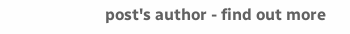post's author - find out more